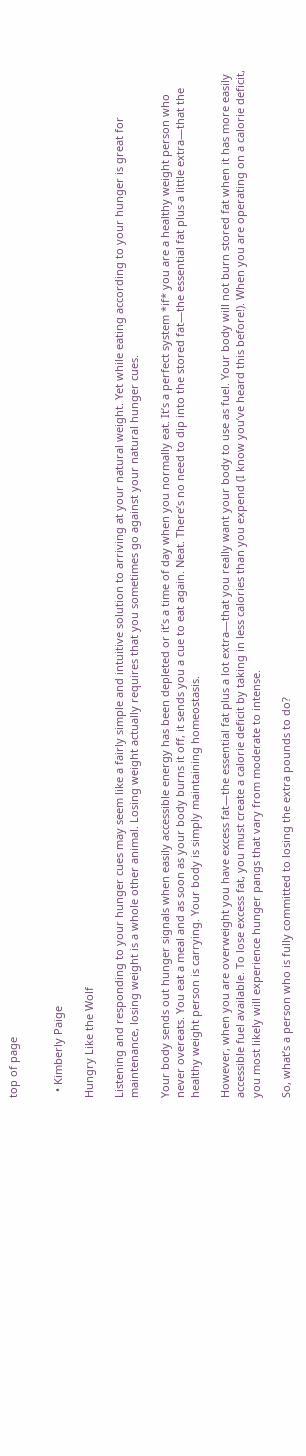top of page


  • Kimberly Paige

Hungry Like the Wolf

Listening and responding to your hunger cues may seem like a fairly simple and intuitive solution to arriving at your natural weight. Yet while eating according to your hunger is great for maintenance, losing weight is a whole other animal. Losing weight actually requires that you sometimes go against your natural hunger cues.

Your body sends out hunger signals when easily accessible energy has been depleted or it’s a time of day when you normally eat. It’s a perfect system *if* you are a healthy weight person who never overeats. You eat a meal and as soon as your body burns it off, it sends you a cue to eat again. Neat. There’s no need to dip into the stored fat—the essential fat plus a little extra—that the healthy weight person is carrying. Your body is simply maintaining homeostasis.

However, when you are overweight you have excess fat—the essential fat plus a lot extra—that you really want your body to use as fuel. Your body will not burn stored fat when it has more easily accessible fuel available. To lose excess fat, you must create a calorie deficit by taking in less calories than you expend (I know you’ve heard this before!). When you are operating on a calorie deficit, you most likely will experience hunger pangs that vary from moderate to intense.

So, what’s a person who is fully committed to losing the extra pounds to do?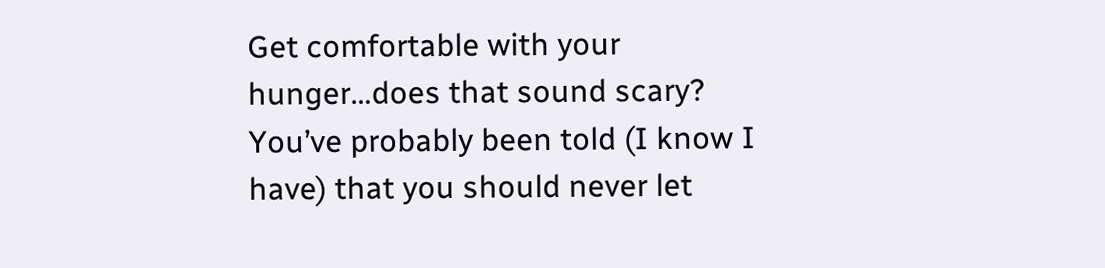Get comfortable with your hunger…does that sound scary? You’ve probably been told (I know I have) that you should never let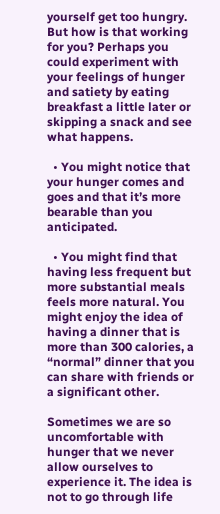yourself get too hungry. But how is that working for you? Perhaps you could experiment with your feelings of hunger and satiety by eating breakfast a little later or skipping a snack and see what happens.

  • You might notice that your hunger comes and goes and that it’s more bearable than you anticipated.

  • You might find that having less frequent but more substantial meals feels more natural. You might enjoy the idea of having a dinner that is more than 300 calories, a “normal” dinner that you can share with friends or a significant other.

Sometimes we are so uncomfortable with hunger that we never allow ourselves to experience it. The idea is not to go through life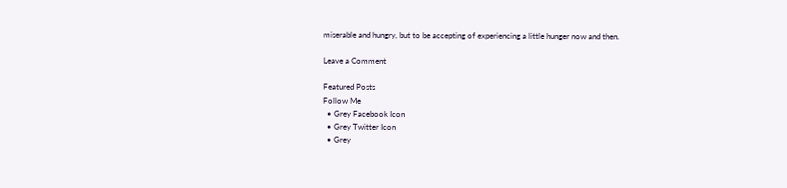miserable and hungry, but to be accepting of experiencing a little hunger now and then.

Leave a Comment

Featured Posts
Follow Me
  • Grey Facebook Icon
  • Grey Twitter Icon
  • Grey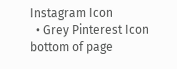Instagram Icon
  • Grey Pinterest Icon
bottom of page